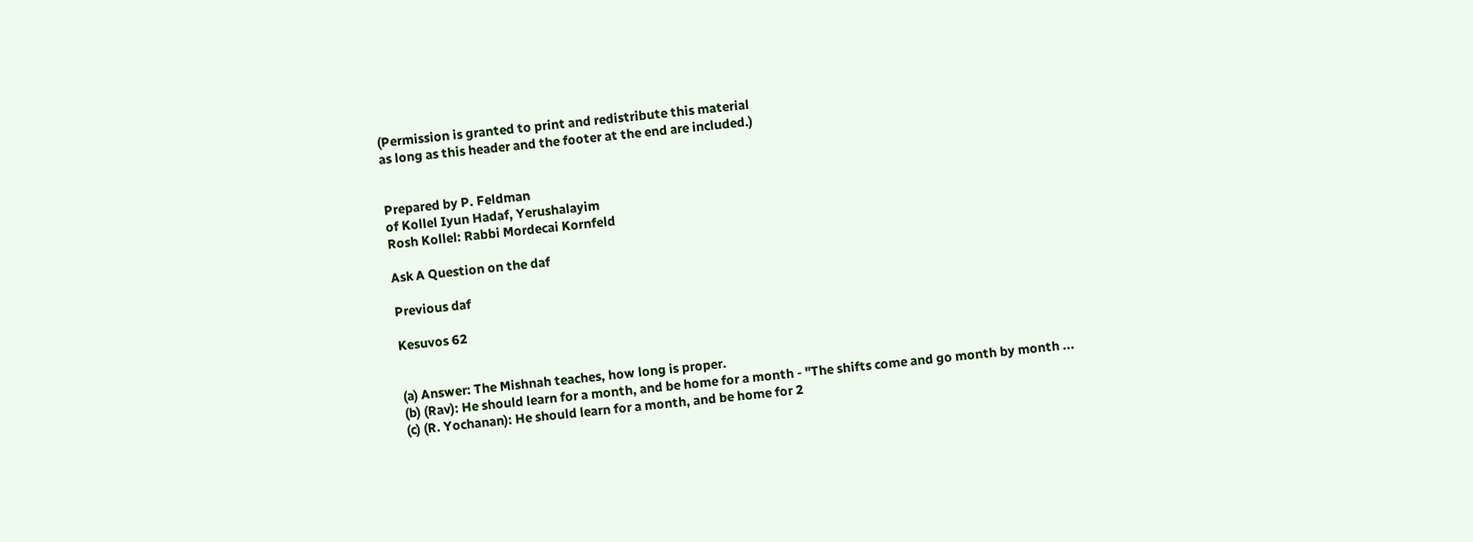(Permission is granted to print and redistribute this material
as long as this header and the footer at the end are included.)


Prepared by P. Feldman
of Kollel Iyun Hadaf, Yerushalayim
Rosh Kollel: Rabbi Mordecai Kornfeld

Ask A Question on the daf

Previous daf

Kesuvos 62


(a) Answer: The Mishnah teaches, how long is proper.
(b) (Rav): He should learn for a month, and be home for a month - "The shifts come and go month by month ...
(c) (R. Yochanan): He should learn for a month, and be home for 2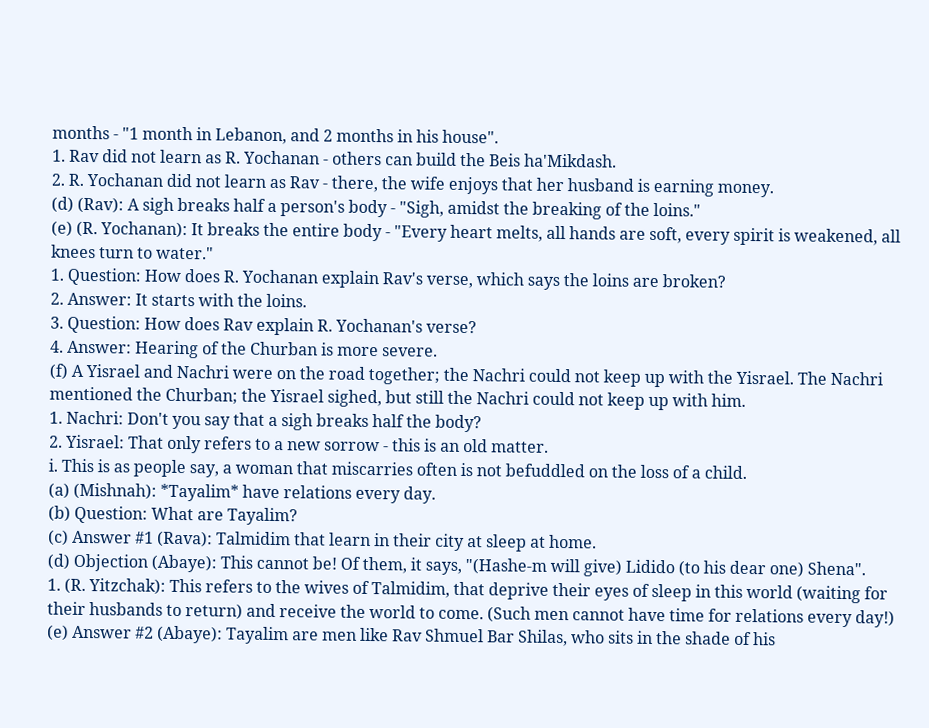months - "1 month in Lebanon, and 2 months in his house".
1. Rav did not learn as R. Yochanan - others can build the Beis ha'Mikdash.
2. R. Yochanan did not learn as Rav - there, the wife enjoys that her husband is earning money.
(d) (Rav): A sigh breaks half a person's body - "Sigh, amidst the breaking of the loins."
(e) (R. Yochanan): It breaks the entire body - "Every heart melts, all hands are soft, every spirit is weakened, all knees turn to water."
1. Question: How does R. Yochanan explain Rav's verse, which says the loins are broken?
2. Answer: It starts with the loins.
3. Question: How does Rav explain R. Yochanan's verse?
4. Answer: Hearing of the Churban is more severe.
(f) A Yisrael and Nachri were on the road together; the Nachri could not keep up with the Yisrael. The Nachri mentioned the Churban; the Yisrael sighed, but still the Nachri could not keep up with him.
1. Nachri: Don't you say that a sigh breaks half the body?
2. Yisrael: That only refers to a new sorrow - this is an old matter.
i. This is as people say, a woman that miscarries often is not befuddled on the loss of a child.
(a) (Mishnah): *Tayalim* have relations every day.
(b) Question: What are Tayalim?
(c) Answer #1 (Rava): Talmidim that learn in their city at sleep at home.
(d) Objection (Abaye): This cannot be! Of them, it says, "(Hashe-m will give) Lidido (to his dear one) Shena".
1. (R. Yitzchak): This refers to the wives of Talmidim, that deprive their eyes of sleep in this world (waiting for their husbands to return) and receive the world to come. (Such men cannot have time for relations every day!)
(e) Answer #2 (Abaye): Tayalim are men like Rav Shmuel Bar Shilas, who sits in the shade of his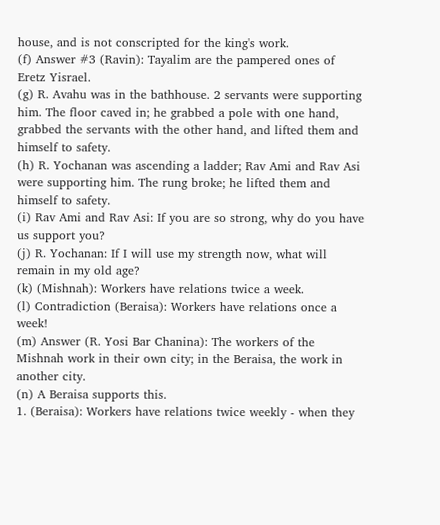house, and is not conscripted for the king's work.
(f) Answer #3 (Ravin): Tayalim are the pampered ones of Eretz Yisrael.
(g) R. Avahu was in the bathhouse. 2 servants were supporting him. The floor caved in; he grabbed a pole with one hand, grabbed the servants with the other hand, and lifted them and himself to safety.
(h) R. Yochanan was ascending a ladder; Rav Ami and Rav Asi were supporting him. The rung broke; he lifted them and himself to safety.
(i) Rav Ami and Rav Asi: If you are so strong, why do you have us support you?
(j) R. Yochanan: If I will use my strength now, what will remain in my old age?
(k) (Mishnah): Workers have relations twice a week.
(l) Contradiction (Beraisa): Workers have relations once a week!
(m) Answer (R. Yosi Bar Chanina): The workers of the Mishnah work in their own city; in the Beraisa, the work in another city.
(n) A Beraisa supports this.
1. (Beraisa): Workers have relations twice weekly - when they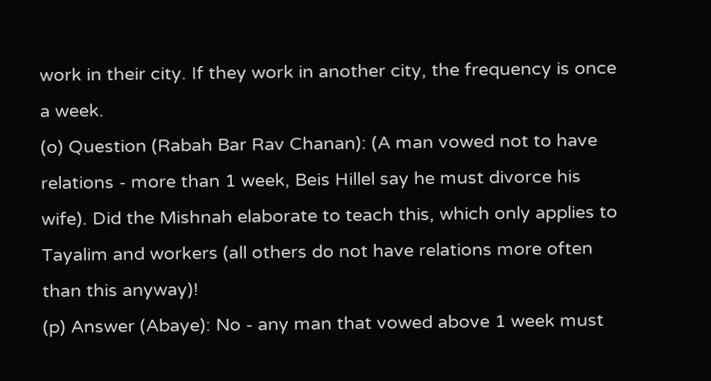work in their city. If they work in another city, the frequency is once a week.
(o) Question (Rabah Bar Rav Chanan): (A man vowed not to have relations - more than 1 week, Beis Hillel say he must divorce his wife). Did the Mishnah elaborate to teach this, which only applies to Tayalim and workers (all others do not have relations more often than this anyway)!
(p) Answer (Abaye): No - any man that vowed above 1 week must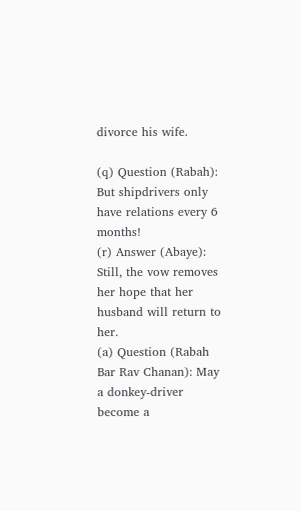divorce his wife.

(q) Question (Rabah): But shipdrivers only have relations every 6 months!
(r) Answer (Abaye): Still, the vow removes her hope that her husband will return to her.
(a) Question (Rabah Bar Rav Chanan): May a donkey-driver become a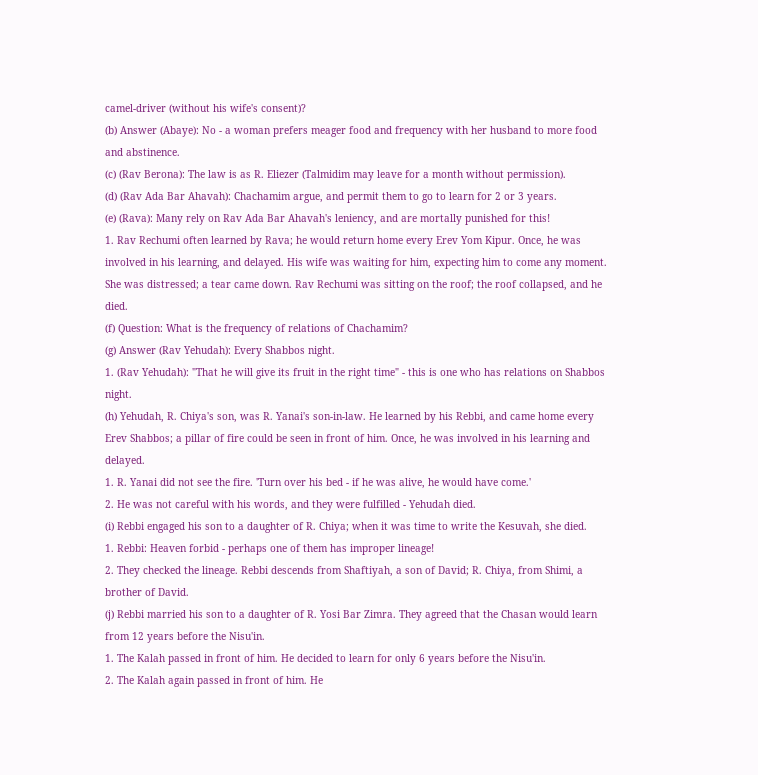camel-driver (without his wife's consent)?
(b) Answer (Abaye): No - a woman prefers meager food and frequency with her husband to more food and abstinence.
(c) (Rav Berona): The law is as R. Eliezer (Talmidim may leave for a month without permission).
(d) (Rav Ada Bar Ahavah): Chachamim argue, and permit them to go to learn for 2 or 3 years.
(e) (Rava): Many rely on Rav Ada Bar Ahavah's leniency, and are mortally punished for this!
1. Rav Rechumi often learned by Rava; he would return home every Erev Yom Kipur. Once, he was involved in his learning, and delayed. His wife was waiting for him, expecting him to come any moment. She was distressed; a tear came down. Rav Rechumi was sitting on the roof; the roof collapsed, and he died.
(f) Question: What is the frequency of relations of Chachamim?
(g) Answer (Rav Yehudah): Every Shabbos night.
1. (Rav Yehudah): "That he will give its fruit in the right time" - this is one who has relations on Shabbos night.
(h) Yehudah, R. Chiya's son, was R. Yanai's son-in-law. He learned by his Rebbi, and came home every Erev Shabbos; a pillar of fire could be seen in front of him. Once, he was involved in his learning and delayed.
1. R. Yanai did not see the fire. 'Turn over his bed - if he was alive, he would have come.'
2. He was not careful with his words, and they were fulfilled - Yehudah died.
(i) Rebbi engaged his son to a daughter of R. Chiya; when it was time to write the Kesuvah, she died.
1. Rebbi: Heaven forbid - perhaps one of them has improper lineage!
2. They checked the lineage. Rebbi descends from Shaftiyah, a son of David; R. Chiya, from Shimi, a brother of David.
(j) Rebbi married his son to a daughter of R. Yosi Bar Zimra. They agreed that the Chasan would learn from 12 years before the Nisu'in.
1. The Kalah passed in front of him. He decided to learn for only 6 years before the Nisu'in.
2. The Kalah again passed in front of him. He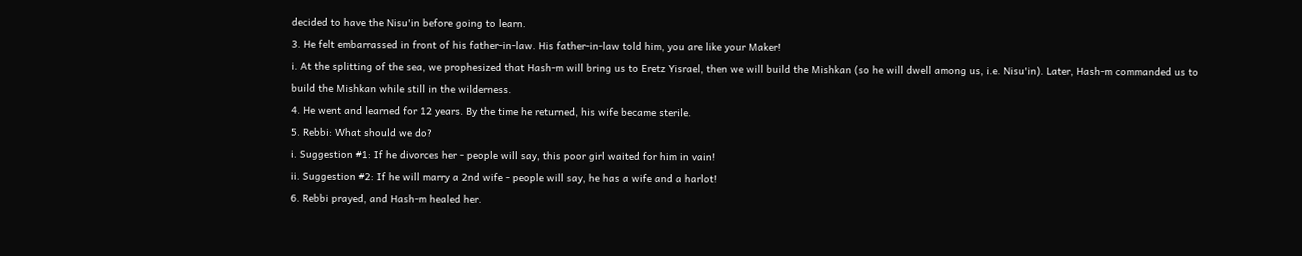decided to have the Nisu'in before going to learn.
3. He felt embarrassed in front of his father-in-law. His father-in-law told him, you are like your Maker!
i. At the splitting of the sea, we prophesized that Hash-m will bring us to Eretz Yisrael, then we will build the Mishkan (so he will dwell among us, i.e. Nisu'in). Later, Hash-m commanded us to build the Mishkan while still in the wilderness.
4. He went and learned for 12 years. By the time he returned, his wife became sterile.
5. Rebbi: What should we do?
i. Suggestion #1: If he divorces her - people will say, this poor girl waited for him in vain!
ii. Suggestion #2: If he will marry a 2nd wife - people will say, he has a wife and a harlot!
6. Rebbi prayed, and Hash-m healed her.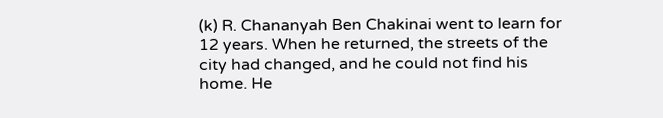(k) R. Chananyah Ben Chakinai went to learn for 12 years. When he returned, the streets of the city had changed, and he could not find his home. He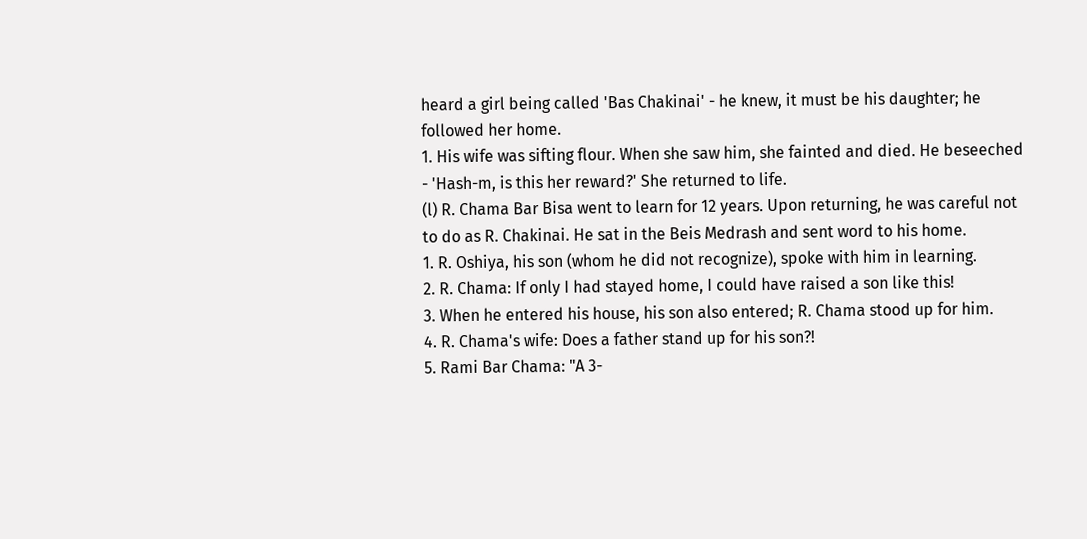heard a girl being called 'Bas Chakinai' - he knew, it must be his daughter; he followed her home.
1. His wife was sifting flour. When she saw him, she fainted and died. He beseeched - 'Hash-m, is this her reward?' She returned to life.
(l) R. Chama Bar Bisa went to learn for 12 years. Upon returning, he was careful not to do as R. Chakinai. He sat in the Beis Medrash and sent word to his home.
1. R. Oshiya, his son (whom he did not recognize), spoke with him in learning.
2. R. Chama: If only I had stayed home, I could have raised a son like this!
3. When he entered his house, his son also entered; R. Chama stood up for him.
4. R. Chama's wife: Does a father stand up for his son?!
5. Rami Bar Chama: "A 3-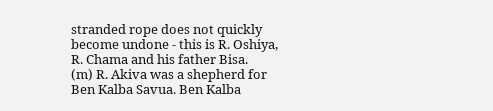stranded rope does not quickly become undone - this is R. Oshiya, R. Chama and his father Bisa.
(m) R. Akiva was a shepherd for Ben Kalba Savua. Ben Kalba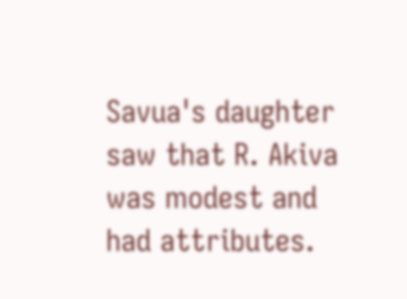Savua's daughter saw that R. Akiva was modest and had attributes.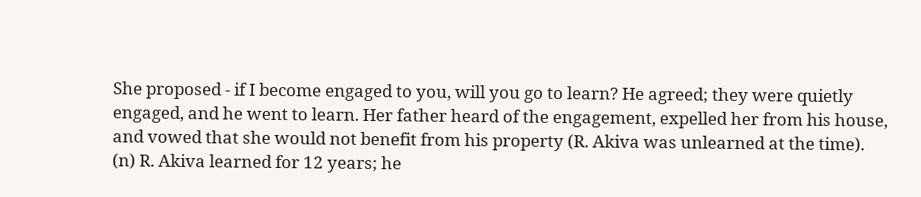She proposed - if I become engaged to you, will you go to learn? He agreed; they were quietly engaged, and he went to learn. Her father heard of the engagement, expelled her from his house, and vowed that she would not benefit from his property (R. Akiva was unlearned at the time).
(n) R. Akiva learned for 12 years; he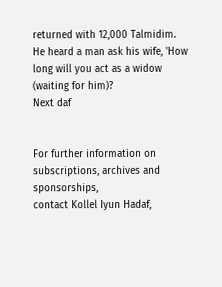returned with 12,000 Talmidim. He heard a man ask his wife, 'How long will you act as a widow (waiting for him)?
Next daf


For further information on
subscriptions, archives and sponsorships,
contact Kollel Iyun Hadaf,